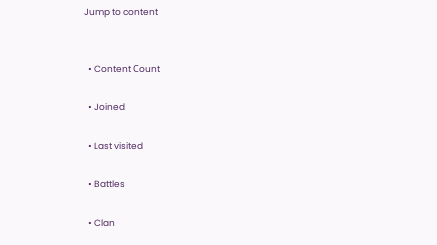Jump to content


  • Content Сount

  • Joined

  • Last visited

  • Battles

  • Clan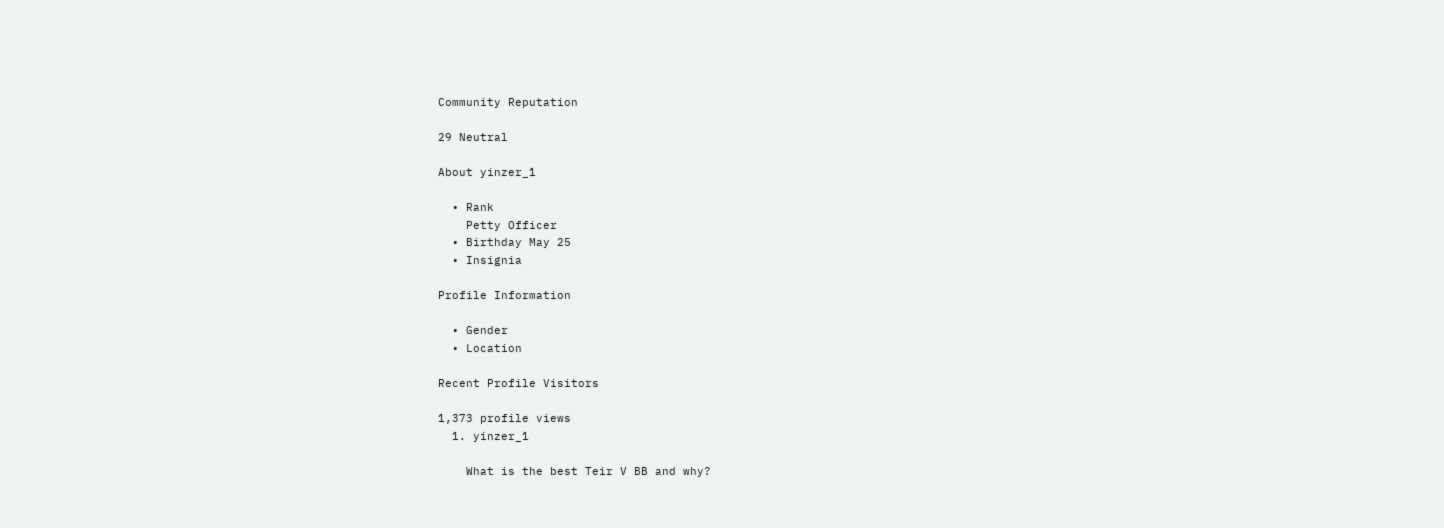Community Reputation

29 Neutral

About yinzer_1

  • Rank
    Petty Officer
  • Birthday May 25
  • Insignia

Profile Information

  • Gender
  • Location

Recent Profile Visitors

1,373 profile views
  1. yinzer_1

    What is the best Teir V BB and why?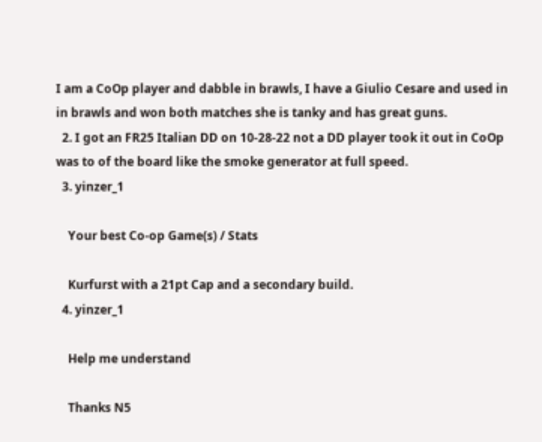I am a CoOp player and dabble in brawls, I have a Giulio Cesare and used in in brawls and won both matches she is tanky and has great guns.
  2. I got an FR25 Italian DD on 10-28-22 not a DD player took it out in CoOp was to of the board like the smoke generator at full speed.
  3. yinzer_1

    Your best Co-op Game(s) / Stats

    Kurfurst with a 21pt Cap and a secondary build.
  4. yinzer_1

    Help me understand

    Thanks N5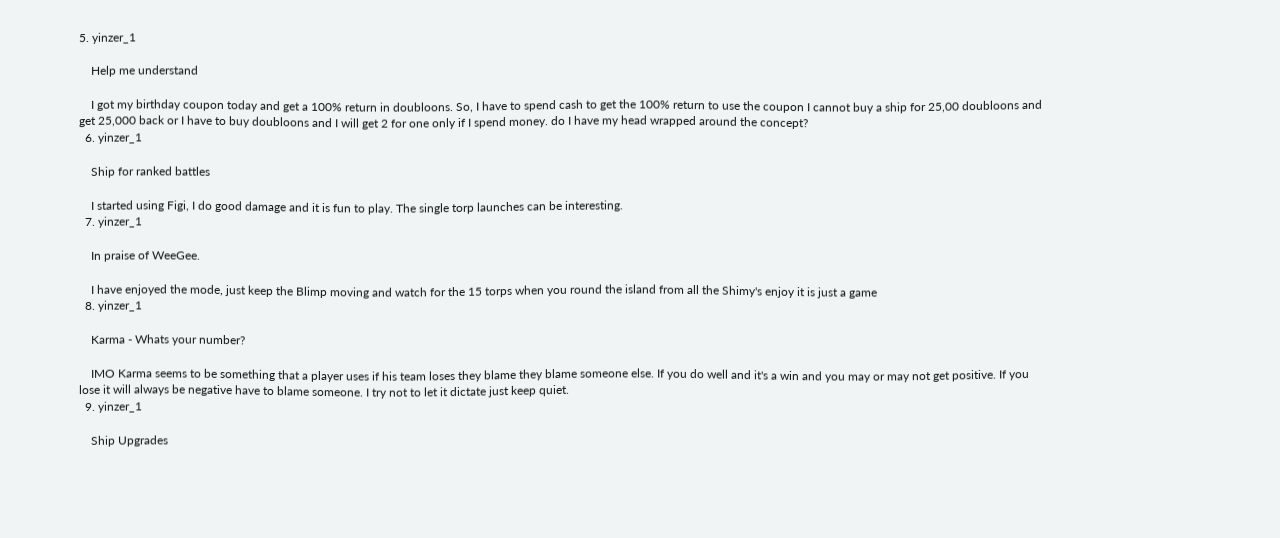5. yinzer_1

    Help me understand

    I got my birthday coupon today and get a 100% return in doubloons. So, I have to spend cash to get the 100% return to use the coupon I cannot buy a ship for 25,00 doubloons and get 25,000 back or I have to buy doubloons and I will get 2 for one only if I spend money. do I have my head wrapped around the concept?
  6. yinzer_1

    Ship for ranked battles

    I started using Figi, I do good damage and it is fun to play. The single torp launches can be interesting.
  7. yinzer_1

    In praise of WeeGee.

    I have enjoyed the mode, just keep the Blimp moving and watch for the 15 torps when you round the island from all the Shimy's enjoy it is just a game
  8. yinzer_1

    Karma - Whats your number?

    IMO Karma seems to be something that a player uses if his team loses they blame they blame someone else. If you do well and it's a win and you may or may not get positive. If you lose it will always be negative have to blame someone. I try not to let it dictate just keep quiet.
  9. yinzer_1

    Ship Upgrades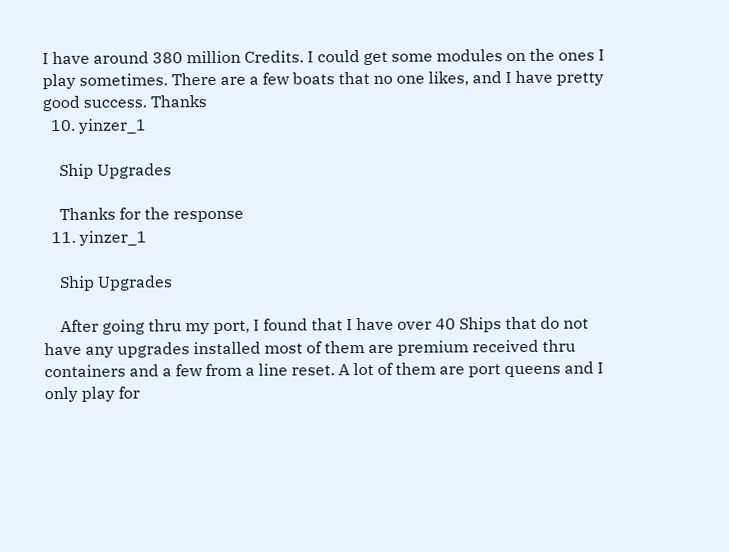I have around 380 million Credits. I could get some modules on the ones I play sometimes. There are a few boats that no one likes, and I have pretty good success. Thanks
  10. yinzer_1

    Ship Upgrades

    Thanks for the response
  11. yinzer_1

    Ship Upgrades

    After going thru my port, I found that I have over 40 Ships that do not have any upgrades installed most of them are premium received thru containers and a few from a line reset. A lot of them are port queens and I only play for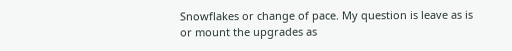Snowflakes or change of pace. My question is leave as is or mount the upgrades as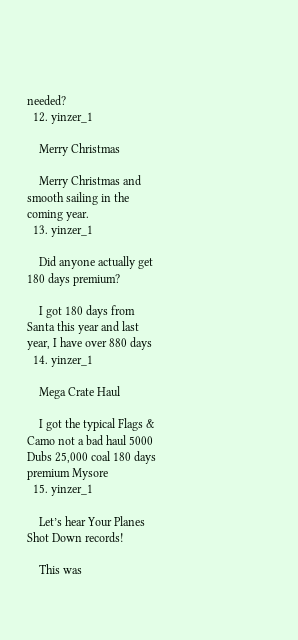needed?
  12. yinzer_1

    Merry Christmas

    Merry Christmas and smooth sailing in the coming year.
  13. yinzer_1

    Did anyone actually get 180 days premium?

    I got 180 days from Santa this year and last year, I have over 880 days
  14. yinzer_1

    Mega Crate Haul

    I got the typical Flags & Camo not a bad haul 5000 Dubs 25,000 coal 180 days premium Mysore
  15. yinzer_1

    Let’s hear Your Planes Shot Down records!

    This was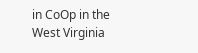in CoOp in the West Virginia